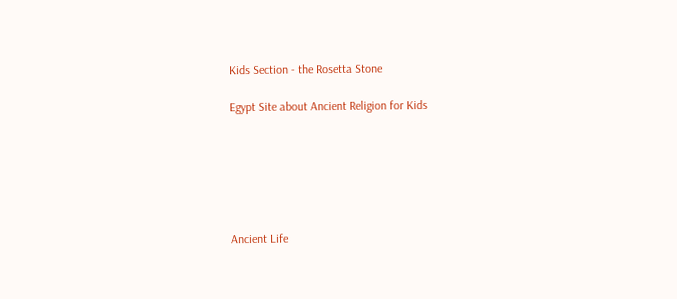Kids Section - the Rosetta Stone

Egypt Site about Ancient Religion for Kids






Ancient Life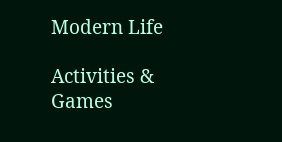Modern Life

Activities & Games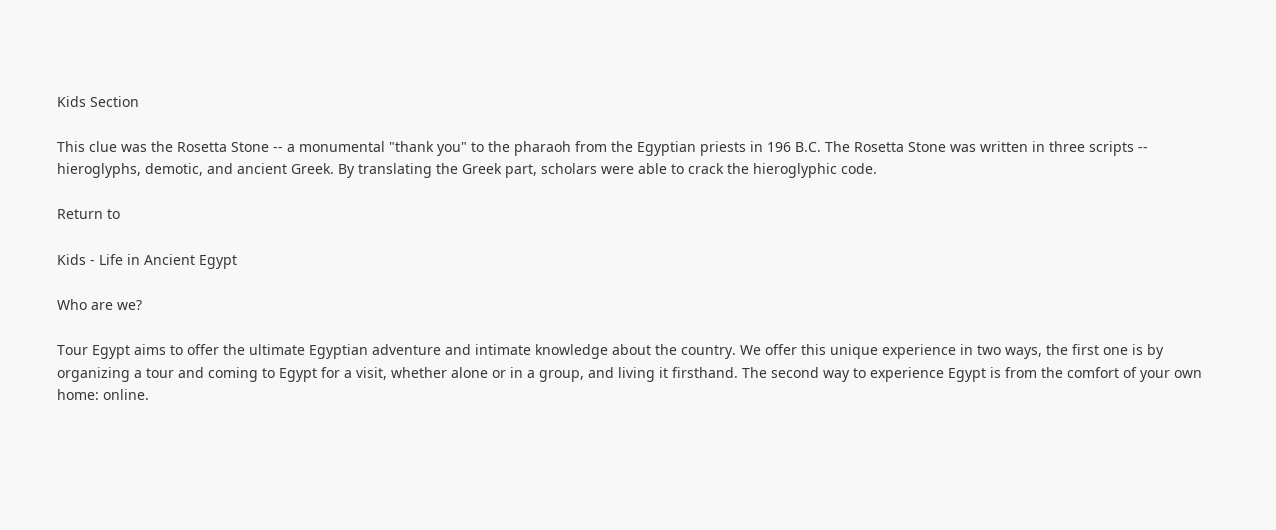Kids Section

This clue was the Rosetta Stone -- a monumental "thank you" to the pharaoh from the Egyptian priests in 196 B.C. The Rosetta Stone was written in three scripts -- hieroglyphs, demotic, and ancient Greek. By translating the Greek part, scholars were able to crack the hieroglyphic code.

Return to

Kids - Life in Ancient Egypt

Who are we?

Tour Egypt aims to offer the ultimate Egyptian adventure and intimate knowledge about the country. We offer this unique experience in two ways, the first one is by organizing a tour and coming to Egypt for a visit, whether alone or in a group, and living it firsthand. The second way to experience Egypt is from the comfort of your own home: online.